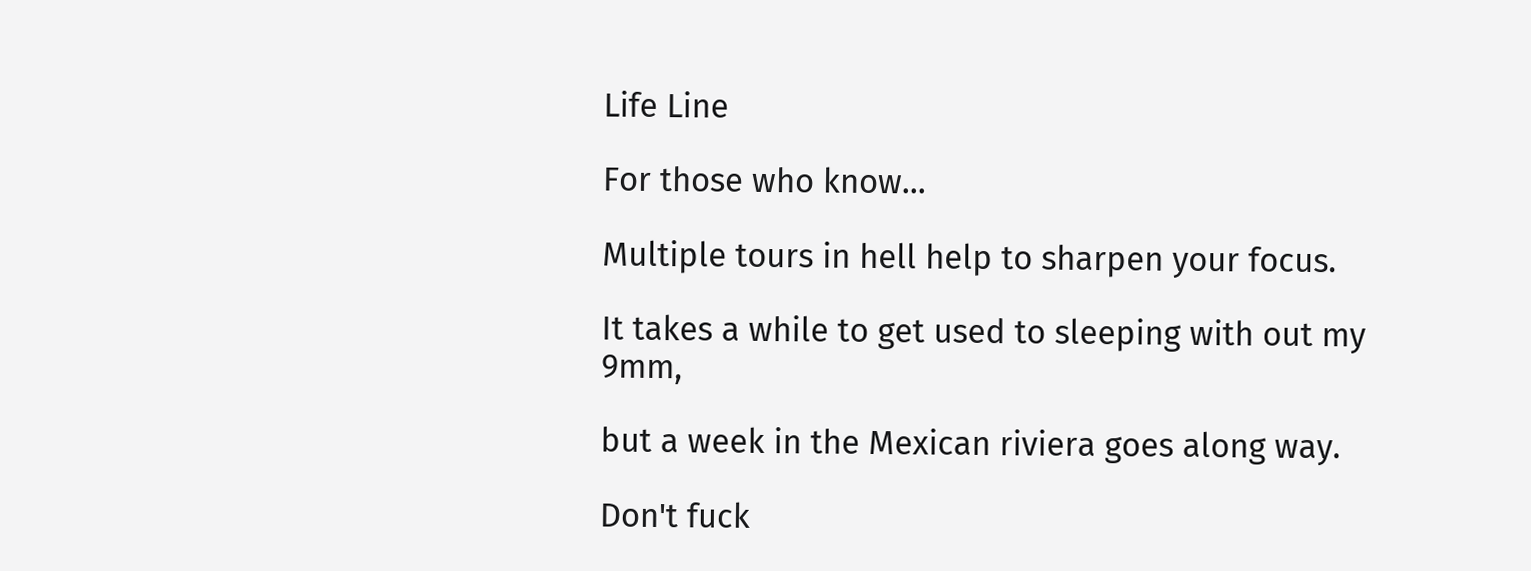Life Line

For those who know...

Multiple tours in hell help to sharpen your focus.

It takes a while to get used to sleeping with out my 9mm,

but a week in the Mexican riviera goes along way.

Don't fuck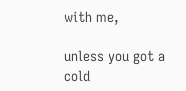with me,

unless you got a cold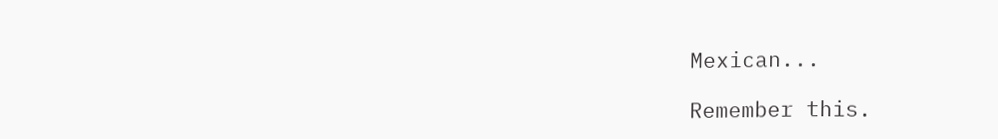Mexican...

Remember this.